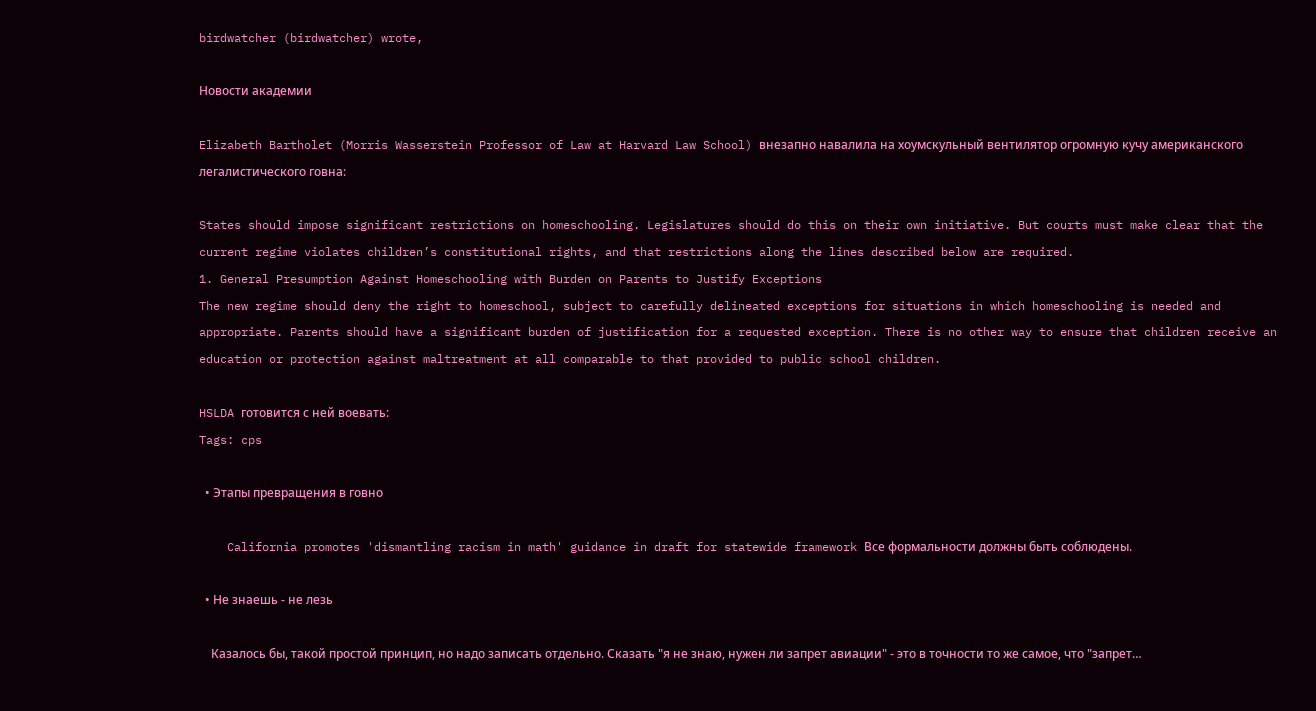birdwatcher (birdwatcher) wrote,

Новости академии

Elizabeth Bartholet (Morris Wasserstein Professor of Law at Harvard Law School) внезапно навалила на хоумскульный вентилятор огромную кучу американского легалистического говна:

States should impose significant restrictions on homeschooling. Legislatures should do this on their own initiative. But courts must make clear that the current regime violates children’s constitutional rights, and that restrictions along the lines described below are required.
1. General Presumption Against Homeschooling with Burden on Parents to Justify Exceptions
The new regime should deny the right to homeschool, subject to carefully delineated exceptions for situations in which homeschooling is needed and appropriate. Parents should have a significant burden of justification for a requested exception. There is no other way to ensure that children receive an education or protection against maltreatment at all comparable to that provided to public school children.

HSLDA готовится с ней воевать:
Tags: cps

  • Этапы превращения в говно

    California promotes 'dismantling racism in math' guidance in draft for statewide framework Все формальности должны быть соблюдены.

  • Не знаешь - не лезь

    Казалось бы, такой простой принцип, но надо записать отдельно. Сказать "я не знаю, нужен ли запрет авиации" - это в точности то же самое, что "запрет…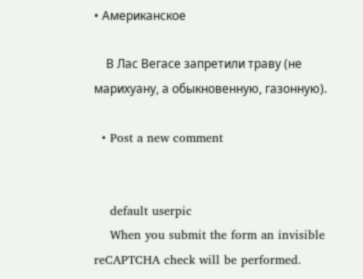• Американское

    В Лас Вегасе запретили траву (не марихуану, а обыкновенную, газонную).

  • Post a new comment


    default userpic
    When you submit the form an invisible reCAPTCHA check will be performed.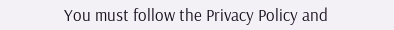You must follow the Privacy Policy and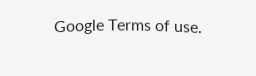Google Terms of use.